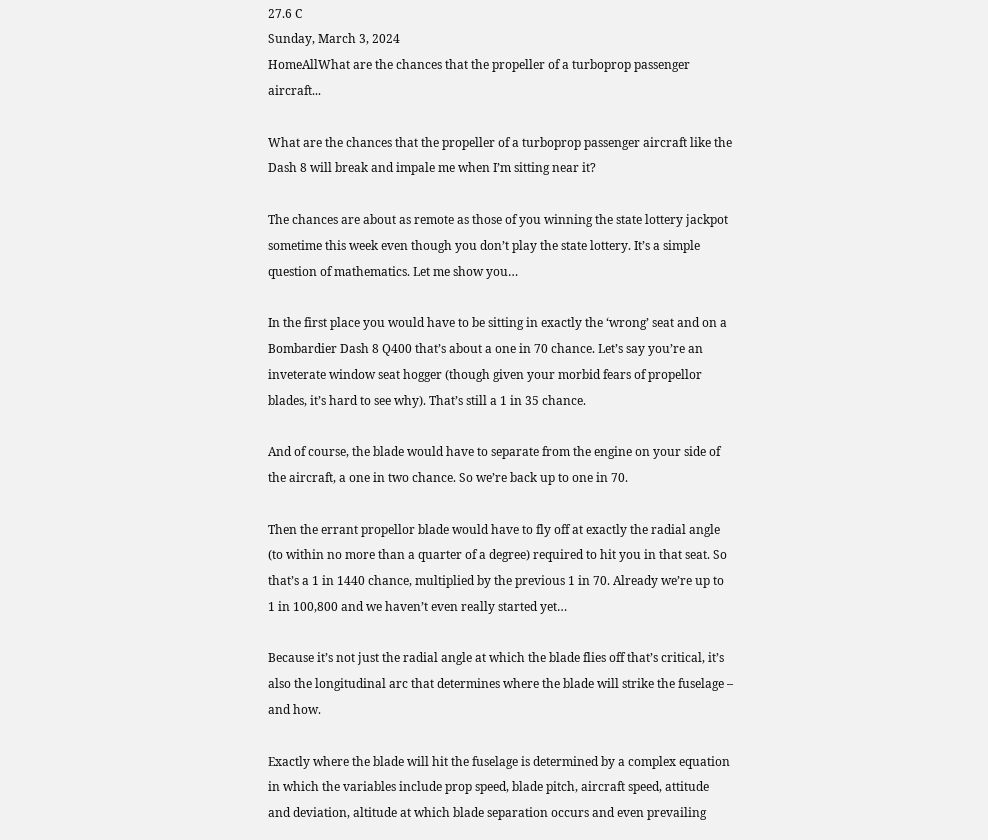27.6 C
Sunday, March 3, 2024
HomeAllWhat are the chances that the propeller of a turboprop passenger aircraft...

What are the chances that the propeller of a turboprop passenger aircraft like the Dash 8 will break and impale me when I’m sitting near it?

The chances are about as remote as those of you winning the state lottery jackpot sometime this week even though you don’t play the state lottery. It’s a simple question of mathematics. Let me show you…

In the first place you would have to be sitting in exactly the ‘wrong’ seat and on a Bombardier Dash 8 Q400 that’s about a one in 70 chance. Let’s say you’re an inveterate window seat hogger (though given your morbid fears of propellor blades, it’s hard to see why). That’s still a 1 in 35 chance.

And of course, the blade would have to separate from the engine on your side of the aircraft, a one in two chance. So we’re back up to one in 70.

Then the errant propellor blade would have to fly off at exactly the radial angle (to within no more than a quarter of a degree) required to hit you in that seat. So that’s a 1 in 1440 chance, multiplied by the previous 1 in 70. Already we’re up to 1 in 100,800 and we haven’t even really started yet…

Because it’s not just the radial angle at which the blade flies off that’s critical, it’s also the longitudinal arc that determines where the blade will strike the fuselage – and how.

Exactly where the blade will hit the fuselage is determined by a complex equation in which the variables include prop speed, blade pitch, aircraft speed, attitude and deviation, altitude at which blade separation occurs and even prevailing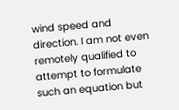wind speed and direction. I am not even remotely qualified to attempt to formulate such an equation but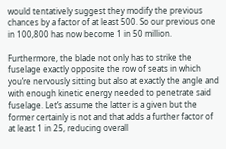would tentatively suggest they modify the previous chances by a factor of at least 500. So our previous one in 100,800 has now become 1 in 50 million.

Furthermore, the blade not only has to strike the fuselage exactly opposite the row of seats in which you’re nervously sitting but also at exactly the angle and with enough kinetic energy needed to penetrate said fuselage. Let’s assume the latter is a given but the former certainly is not and that adds a further factor of at least 1 in 25, reducing overall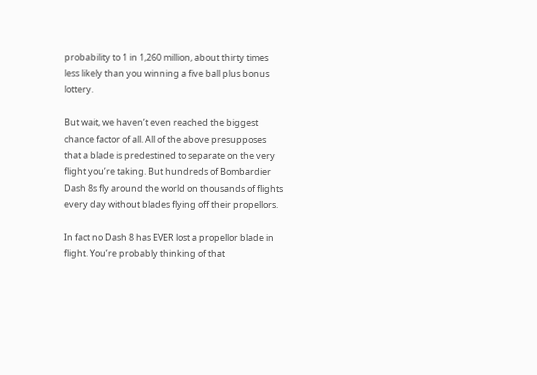probability to 1 in 1,260 million, about thirty times less likely than you winning a five ball plus bonus lottery.

But wait, we haven’t even reached the biggest chance factor of all. All of the above presupposes that a blade is predestined to separate on the very flight you’re taking. But hundreds of Bombardier Dash 8s fly around the world on thousands of flights every day without blades flying off their propellors.

In fact no Dash 8 has EVER lost a propellor blade in flight. You’re probably thinking of that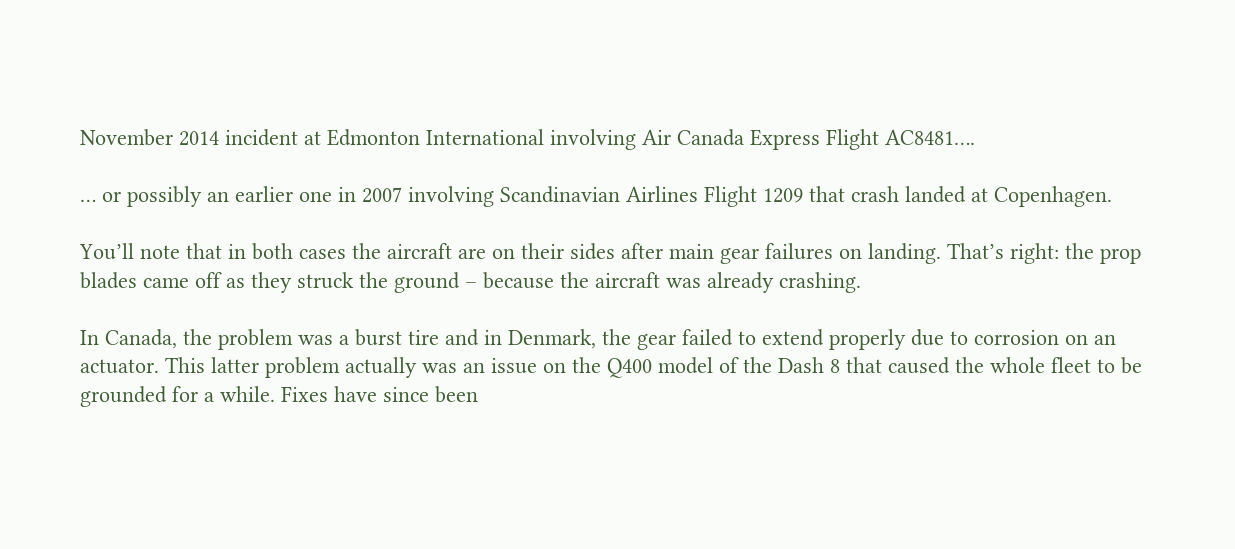November 2014 incident at Edmonton International involving Air Canada Express Flight AC8481….

… or possibly an earlier one in 2007 involving Scandinavian Airlines Flight 1209 that crash landed at Copenhagen.

You’ll note that in both cases the aircraft are on their sides after main gear failures on landing. That’s right: the prop blades came off as they struck the ground – because the aircraft was already crashing.

In Canada, the problem was a burst tire and in Denmark, the gear failed to extend properly due to corrosion on an actuator. This latter problem actually was an issue on the Q400 model of the Dash 8 that caused the whole fleet to be grounded for a while. Fixes have since been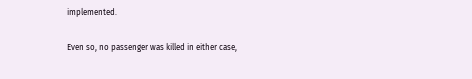implemented.

Even so, no passenger was killed in either case,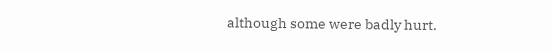although some were badly hurt.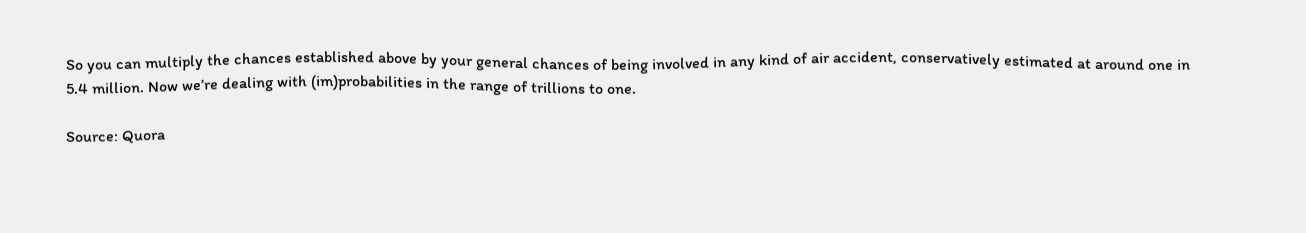So you can multiply the chances established above by your general chances of being involved in any kind of air accident, conservatively estimated at around one in 5.4 million. Now we’re dealing with (im)probabilities in the range of trillions to one.

Source: Quora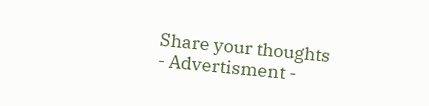Share your thoughts
- Advertisment -